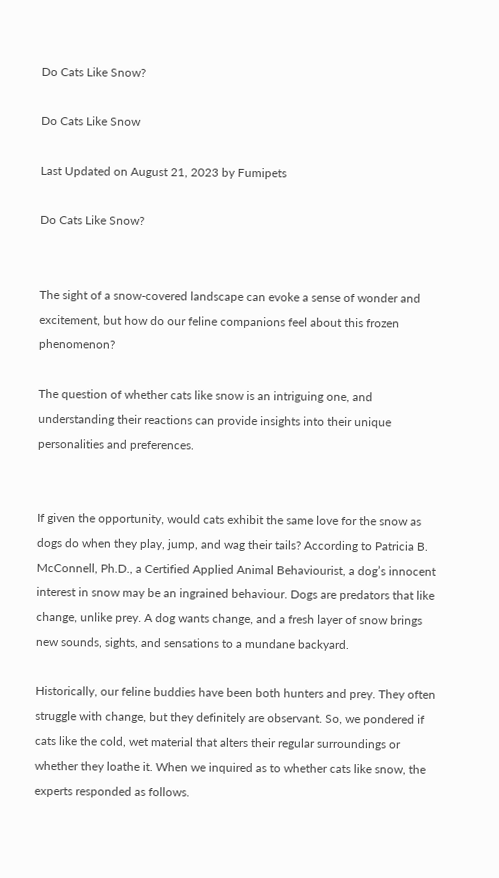Do Cats Like Snow?

Do Cats Like Snow

Last Updated on August 21, 2023 by Fumipets

Do Cats Like Snow?


The sight of a snow-covered landscape can evoke a sense of wonder and excitement, but how do our feline companions feel about this frozen phenomenon?

The question of whether cats like snow is an intriguing one, and understanding their reactions can provide insights into their unique personalities and preferences.


If given the opportunity, would cats exhibit the same love for the snow as dogs do when they play, jump, and wag their tails? According to Patricia B. McConnell, Ph.D., a Certified Applied Animal Behaviourist, a dog’s innocent interest in snow may be an ingrained behaviour. Dogs are predators that like change, unlike prey. A dog wants change, and a fresh layer of snow brings new sounds, sights, and sensations to a mundane backyard.

Historically, our feline buddies have been both hunters and prey. They often struggle with change, but they definitely are observant. So, we pondered if cats like the cold, wet material that alters their regular surroundings or whether they loathe it. When we inquired as to whether cats like snow, the experts responded as follows.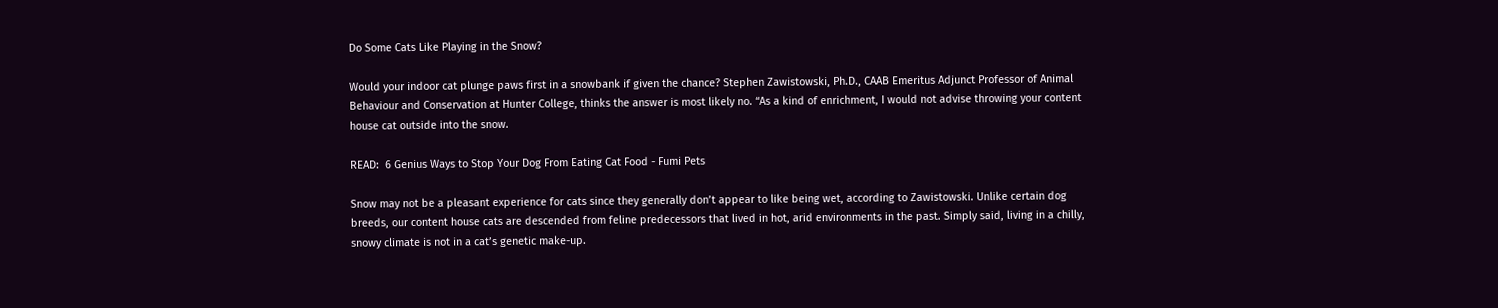Do Some Cats Like Playing in the Snow?

Would your indoor cat plunge paws first in a snowbank if given the chance? Stephen Zawistowski, Ph.D., CAAB Emeritus Adjunct Professor of Animal Behaviour and Conservation at Hunter College, thinks the answer is most likely no. “As a kind of enrichment, I would not advise throwing your content house cat outside into the snow.

READ:  6 Genius Ways to Stop Your Dog From Eating Cat Food - Fumi Pets

Snow may not be a pleasant experience for cats since they generally don’t appear to like being wet, according to Zawistowski. Unlike certain dog breeds, our content house cats are descended from feline predecessors that lived in hot, arid environments in the past. Simply said, living in a chilly, snowy climate is not in a cat’s genetic make-up.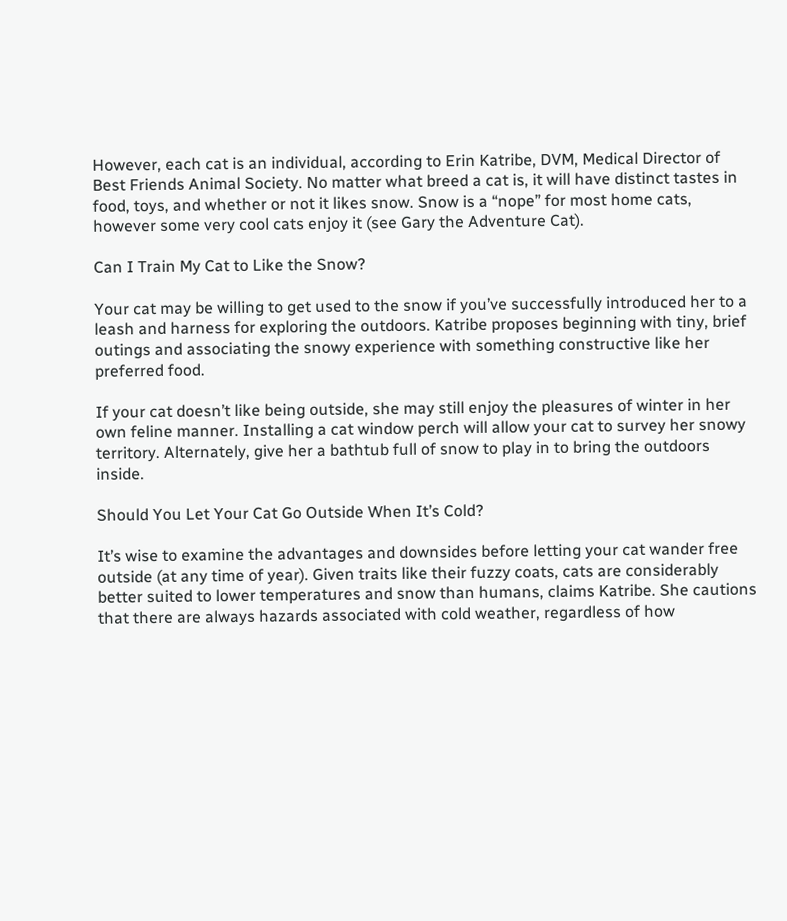However, each cat is an individual, according to Erin Katribe, DVM, Medical Director of Best Friends Animal Society. No matter what breed a cat is, it will have distinct tastes in food, toys, and whether or not it likes snow. Snow is a “nope” for most home cats, however some very cool cats enjoy it (see Gary the Adventure Cat).

Can I Train My Cat to Like the Snow?

Your cat may be willing to get used to the snow if you’ve successfully introduced her to a leash and harness for exploring the outdoors. Katribe proposes beginning with tiny, brief outings and associating the snowy experience with something constructive like her preferred food.

If your cat doesn’t like being outside, she may still enjoy the pleasures of winter in her own feline manner. Installing a cat window perch will allow your cat to survey her snowy territory. Alternately, give her a bathtub full of snow to play in to bring the outdoors inside.

Should You Let Your Cat Go Outside When It’s Cold?

It’s wise to examine the advantages and downsides before letting your cat wander free outside (at any time of year). Given traits like their fuzzy coats, cats are considerably better suited to lower temperatures and snow than humans, claims Katribe. She cautions that there are always hazards associated with cold weather, regardless of how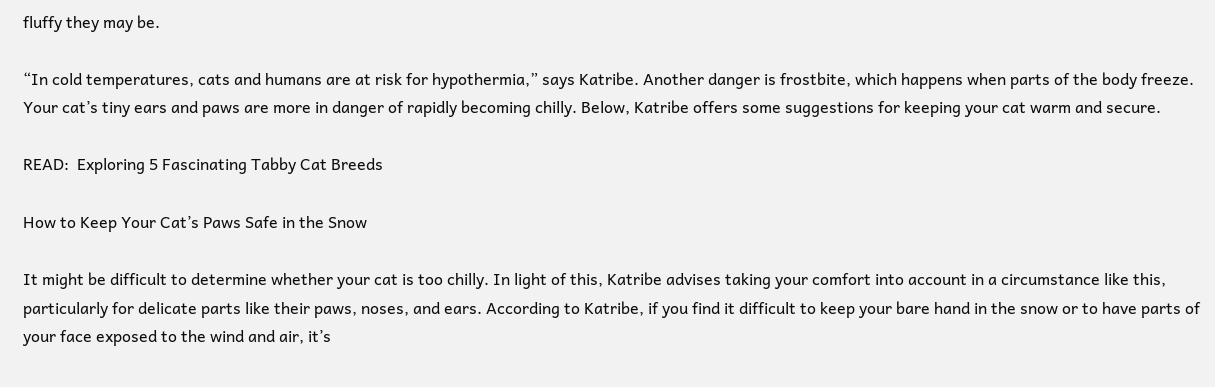fluffy they may be.

“In cold temperatures, cats and humans are at risk for hypothermia,” says Katribe. Another danger is frostbite, which happens when parts of the body freeze. Your cat’s tiny ears and paws are more in danger of rapidly becoming chilly. Below, Katribe offers some suggestions for keeping your cat warm and secure.

READ:  Exploring 5 Fascinating Tabby Cat Breeds

How to Keep Your Cat’s Paws Safe in the Snow

It might be difficult to determine whether your cat is too chilly. In light of this, Katribe advises taking your comfort into account in a circumstance like this, particularly for delicate parts like their paws, noses, and ears. According to Katribe, if you find it difficult to keep your bare hand in the snow or to have parts of your face exposed to the wind and air, it’s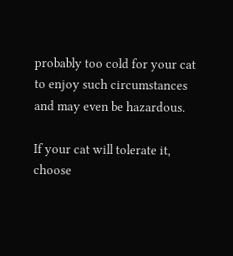probably too cold for your cat to enjoy such circumstances and may even be hazardous.

If your cat will tolerate it, choose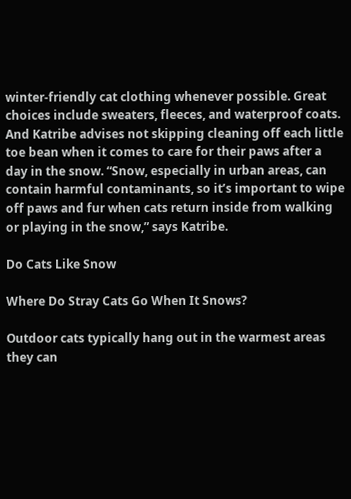winter-friendly cat clothing whenever possible. Great choices include sweaters, fleeces, and waterproof coats. And Katribe advises not skipping cleaning off each little toe bean when it comes to care for their paws after a day in the snow. “Snow, especially in urban areas, can contain harmful contaminants, so it’s important to wipe off paws and fur when cats return inside from walking or playing in the snow,” says Katribe.

Do Cats Like Snow

Where Do Stray Cats Go When It Snows?

Outdoor cats typically hang out in the warmest areas they can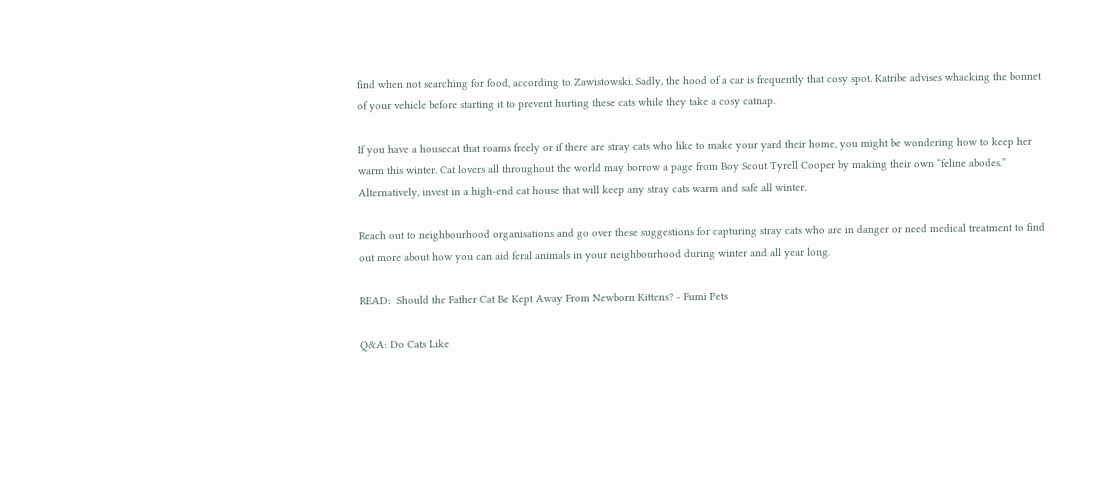find when not searching for food, according to Zawistowski. Sadly, the hood of a car is frequently that cosy spot. Katribe advises whacking the bonnet of your vehicle before starting it to prevent hurting these cats while they take a cosy catnap.

If you have a housecat that roams freely or if there are stray cats who like to make your yard their home, you might be wondering how to keep her warm this winter. Cat lovers all throughout the world may borrow a page from Boy Scout Tyrell Cooper by making their own “feline abodes.” Alternatively, invest in a high-end cat house that will keep any stray cats warm and safe all winter.

Reach out to neighbourhood organisations and go over these suggestions for capturing stray cats who are in danger or need medical treatment to find out more about how you can aid feral animals in your neighbourhood during winter and all year long.

READ:  Should the Father Cat Be Kept Away From Newborn Kittens? - Fumi Pets

Q&A: Do Cats Like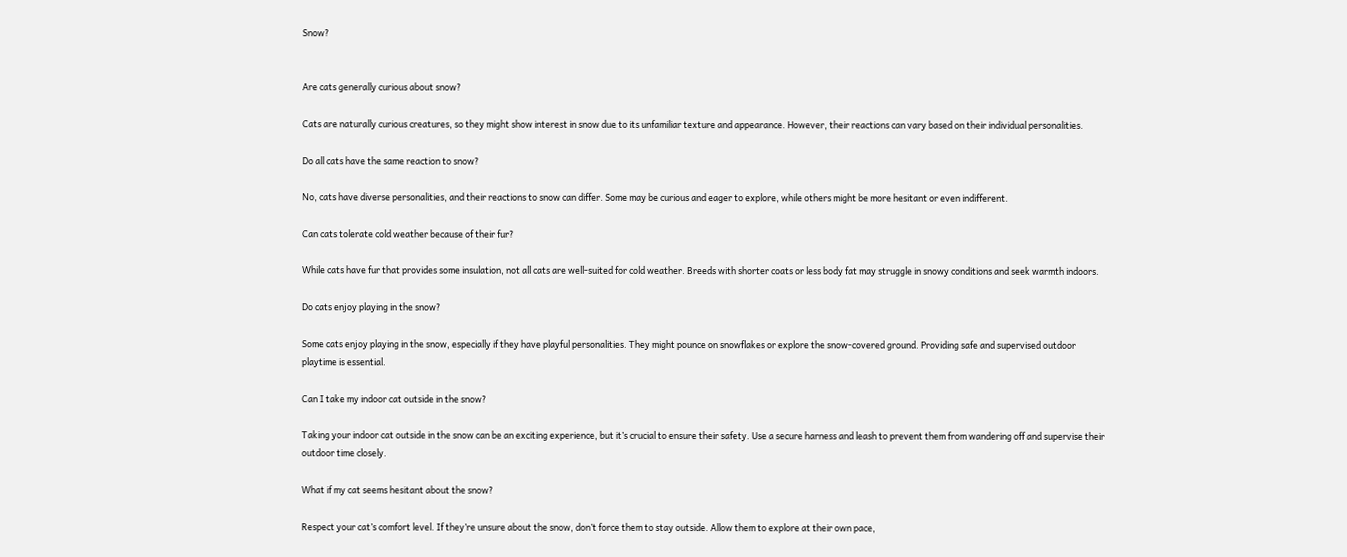Snow?


Are cats generally curious about snow?

Cats are naturally curious creatures, so they might show interest in snow due to its unfamiliar texture and appearance. However, their reactions can vary based on their individual personalities.

Do all cats have the same reaction to snow?

No, cats have diverse personalities, and their reactions to snow can differ. Some may be curious and eager to explore, while others might be more hesitant or even indifferent.

Can cats tolerate cold weather because of their fur?

While cats have fur that provides some insulation, not all cats are well-suited for cold weather. Breeds with shorter coats or less body fat may struggle in snowy conditions and seek warmth indoors.

Do cats enjoy playing in the snow?

Some cats enjoy playing in the snow, especially if they have playful personalities. They might pounce on snowflakes or explore the snow-covered ground. Providing safe and supervised outdoor playtime is essential.

Can I take my indoor cat outside in the snow?

Taking your indoor cat outside in the snow can be an exciting experience, but it’s crucial to ensure their safety. Use a secure harness and leash to prevent them from wandering off and supervise their outdoor time closely.

What if my cat seems hesitant about the snow?

Respect your cat’s comfort level. If they’re unsure about the snow, don’t force them to stay outside. Allow them to explore at their own pace,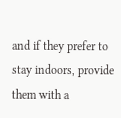and if they prefer to stay indoors, provide them with a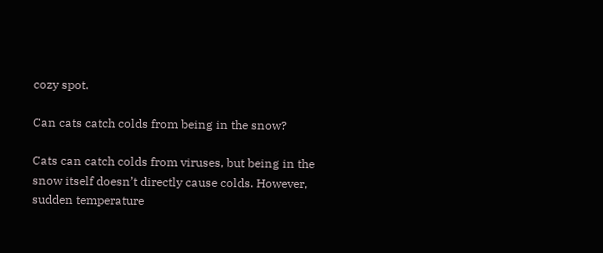cozy spot.

Can cats catch colds from being in the snow?

Cats can catch colds from viruses, but being in the snow itself doesn’t directly cause colds. However, sudden temperature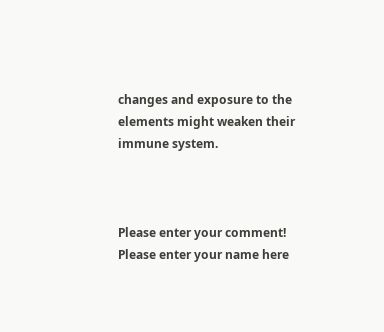changes and exposure to the elements might weaken their immune system.



Please enter your comment!
Please enter your name here